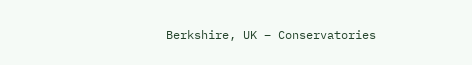Berkshire, UK – Conservatories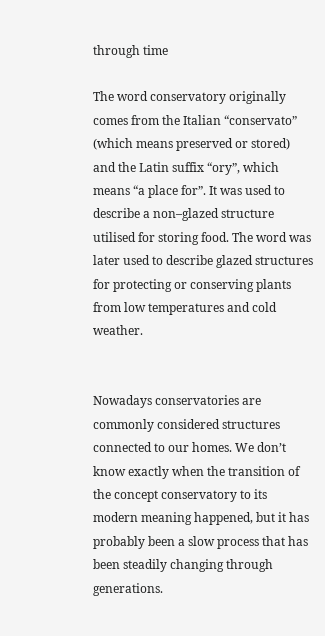through time

The word conservatory originally comes from the Italian “conservato” (which means preserved or stored) and the Latin suffix “ory”, which means “a place for”. It was used to describe a non–glazed structure utilised for storing food. The word was later used to describe glazed structures for protecting or conserving plants from low temperatures and cold weather.


Nowadays conservatories are commonly considered structures connected to our homes. We don’t know exactly when the transition of the concept conservatory to its modern meaning happened, but it has probably been a slow process that has been steadily changing through generations.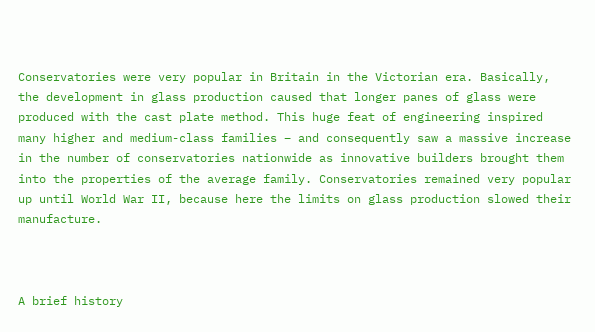Conservatories were very popular in Britain in the Victorian era. Basically, the development in glass production caused that longer panes of glass were produced with the cast plate method. This huge feat of engineering inspired many higher and medium-class families – and consequently saw a massive increase in the number of conservatories nationwide as innovative builders brought them into the properties of the average family. Conservatories remained very popular up until World War II, because here the limits on glass production slowed their manufacture.



A brief history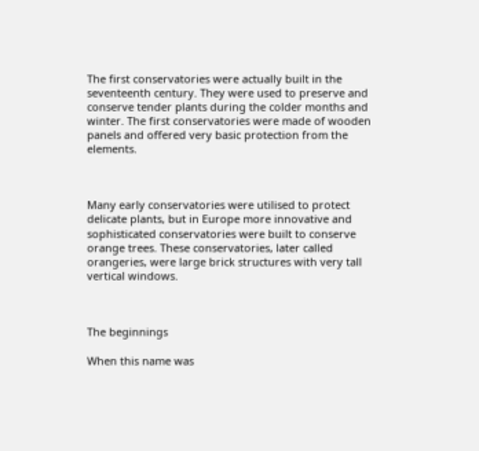The first conservatories were actually built in the seventeenth century. They were used to preserve and conserve tender plants during the colder months and winter. The first conservatories were made of wooden panels and offered very basic protection from the elements.



Many early conservatories were utilised to protect delicate plants, but in Europe more innovative and sophisticated conservatories were built to conserve orange trees. These conservatories, later called orangeries, were large brick structures with very tall vertical windows.



The beginnings

When this name was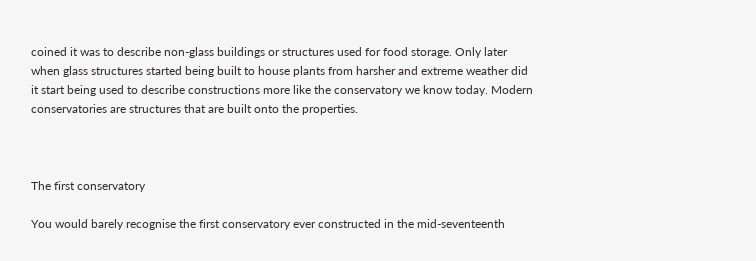coined it was to describe non-glass buildings or structures used for food storage. Only later when glass structures started being built to house plants from harsher and extreme weather did it start being used to describe constructions more like the conservatory we know today. Modern conservatories are structures that are built onto the properties.



The first conservatory

You would barely recognise the first conservatory ever constructed in the mid-seventeenth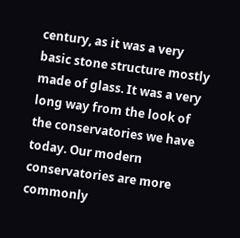century, as it was a very basic stone structure mostly made of glass. It was a very long way from the look of the conservatories we have today. Our modern conservatories are more commonly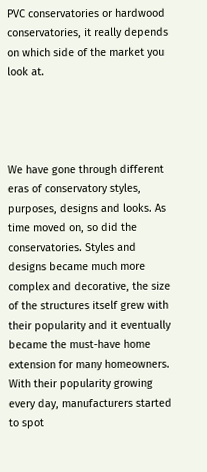PVC conservatories or hardwood conservatories, it really depends on which side of the market you look at.




We have gone through different eras of conservatory styles, purposes, designs and looks. As time moved on, so did the conservatories. Styles and designs became much more complex and decorative, the size of the structures itself grew with their popularity and it eventually became the must-have home extension for many homeowners. With their popularity growing every day, manufacturers started to spot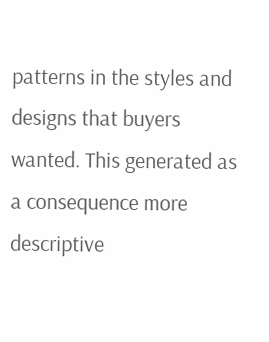patterns in the styles and designs that buyers wanted. This generated as a consequence more descriptive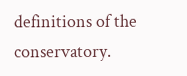definitions of the conservatory.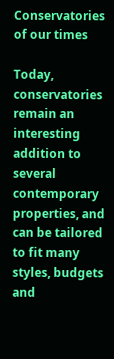Conservatories of our times

Today, conservatories remain an interesting addition to several contemporary properties, and can be tailored to fit many styles, budgets and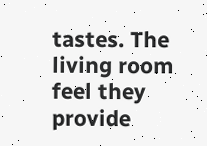tastes. The living room feel they provide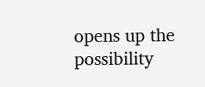opens up the possibility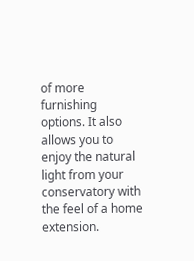of more furnishing options. It also allows you to enjoy the natural light from your conservatory with the feel of a home extension.